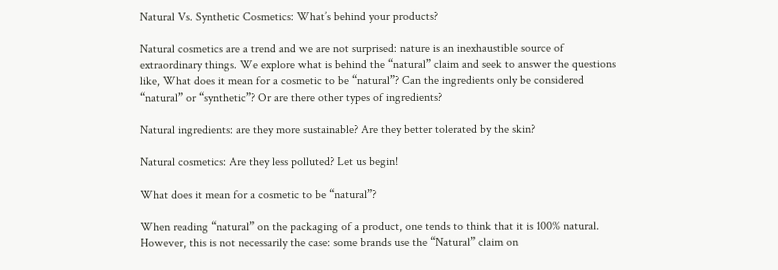Natural Vs. Synthetic Cosmetics: What’s behind your products?

Natural cosmetics are a trend and we are not surprised: nature is an inexhaustible source of extraordinary things. We explore what is behind the “natural” claim and seek to answer the questions like, What does it mean for a cosmetic to be “natural”? Can the ingredients only be considered “natural” or “synthetic”? Or are there other types of ingredients?

Natural ingredients: are they more sustainable? Are they better tolerated by the skin?

Natural cosmetics: Are they less polluted? Let us begin!

What does it mean for a cosmetic to be “natural”?

When reading “natural” on the packaging of a product, one tends to think that it is 100% natural. However, this is not necessarily the case: some brands use the “Natural” claim on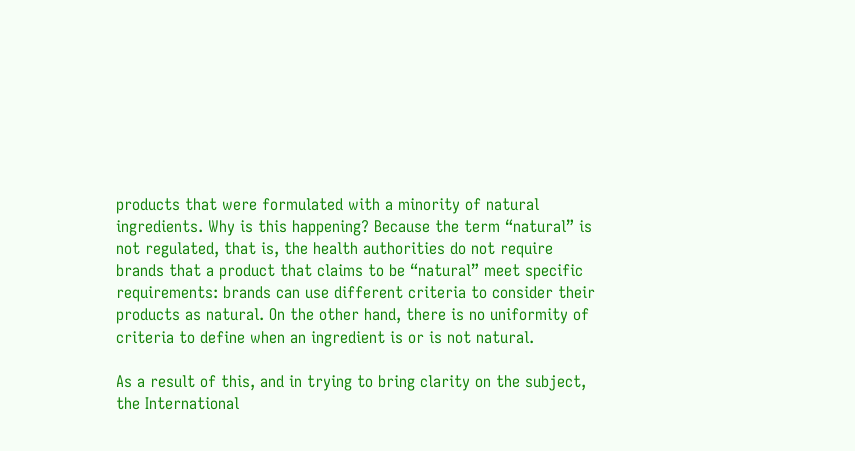products that were formulated with a minority of natural ingredients. Why is this happening? Because the term “natural” is not regulated, that is, the health authorities do not require brands that a product that claims to be “natural” meet specific requirements: brands can use different criteria to consider their products as natural. On the other hand, there is no uniformity of criteria to define when an ingredient is or is not natural.

As a result of this, and in trying to bring clarity on the subject, the International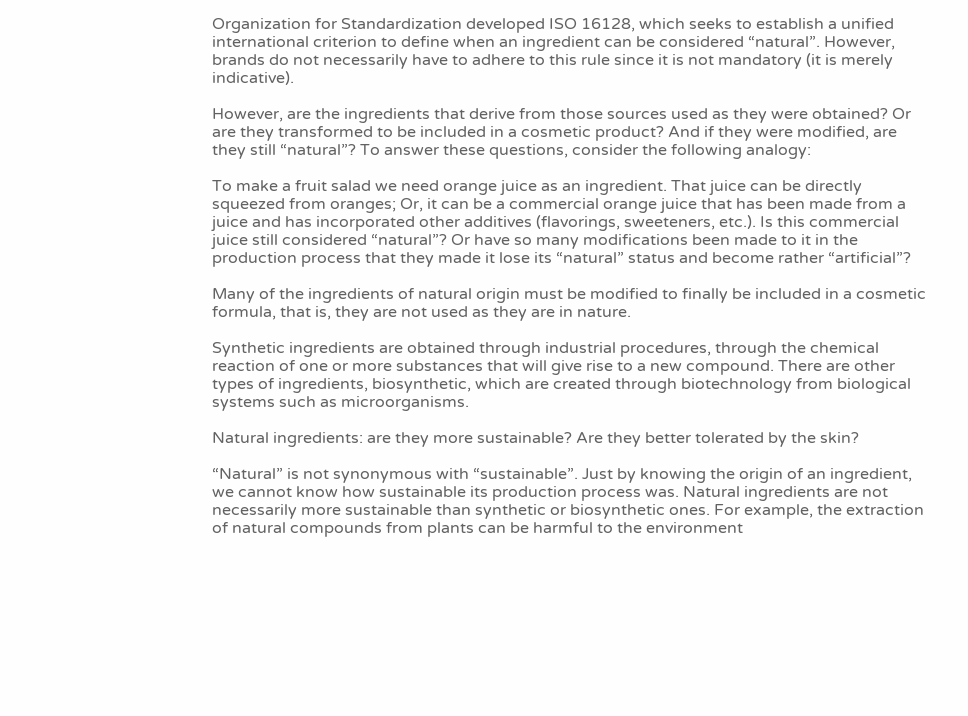Organization for Standardization developed ISO 16128, which seeks to establish a unified international criterion to define when an ingredient can be considered “natural”. However, brands do not necessarily have to adhere to this rule since it is not mandatory (it is merely indicative).

However, are the ingredients that derive from those sources used as they were obtained? Or are they transformed to be included in a cosmetic product? And if they were modified, are they still “natural”? To answer these questions, consider the following analogy:

To make a fruit salad we need orange juice as an ingredient. That juice can be directly squeezed from oranges; Or, it can be a commercial orange juice that has been made from a juice and has incorporated other additives (flavorings, sweeteners, etc.). Is this commercial juice still considered “natural”? Or have so many modifications been made to it in the production process that they made it lose its “natural” status and become rather “artificial”?

Many of the ingredients of natural origin must be modified to finally be included in a cosmetic formula, that is, they are not used as they are in nature.

Synthetic ingredients are obtained through industrial procedures, through the chemical reaction of one or more substances that will give rise to a new compound. There are other types of ingredients, biosynthetic, which are created through biotechnology from biological systems such as microorganisms.

Natural ingredients: are they more sustainable? Are they better tolerated by the skin?

“Natural” is not synonymous with “sustainable”. Just by knowing the origin of an ingredient, we cannot know how sustainable its production process was. Natural ingredients are not necessarily more sustainable than synthetic or biosynthetic ones. For example, the extraction of natural compounds from plants can be harmful to the environment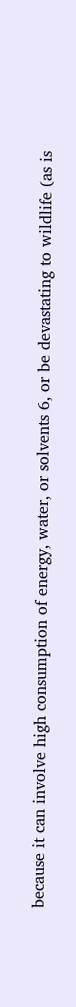because it can involve high consumption of energy, water, or solvents 6, or be devastating to wildlife (as is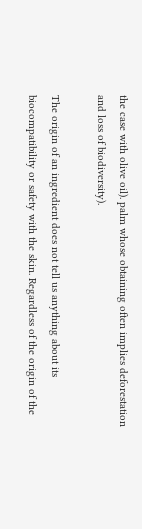the case with olive oil). palm whose obtaining often implies deforestation and loss of biodiversity).

The origin of an ingredient does not tell us anything about its biocompatibility or safety with the skin. Regardless of the origin of the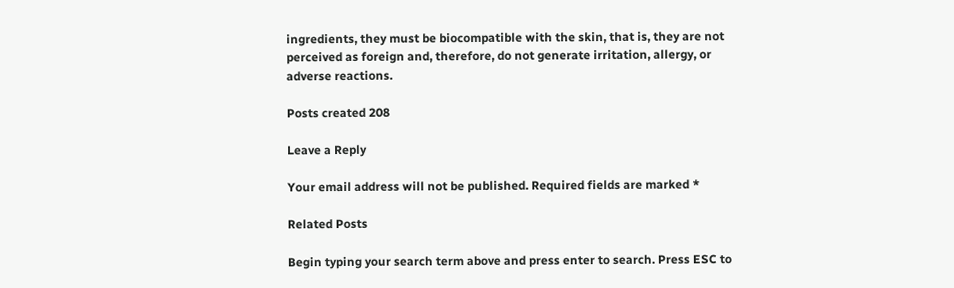ingredients, they must be biocompatible with the skin, that is, they are not perceived as foreign and, therefore, do not generate irritation, allergy, or adverse reactions.

Posts created 208

Leave a Reply

Your email address will not be published. Required fields are marked *

Related Posts

Begin typing your search term above and press enter to search. Press ESC to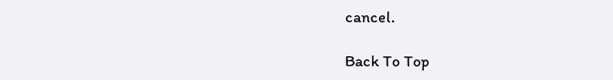cancel.

Back To Top